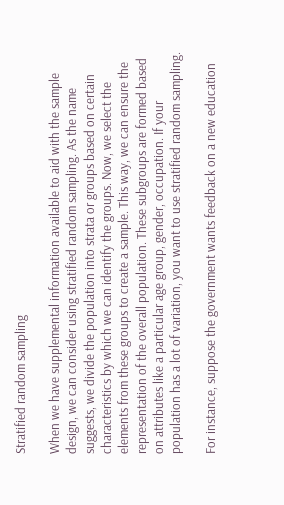Stratified random sampling

When we have supplemental information available to aid with the sample design, we can consider using stratified random sampling. As the name suggests, we divide the population into strata or groups based on certain characteristics by which we can identify the groups. Now, we select the elements from these groups to create a sample. This way, we can ensure the representation of the overall population. These subgroups are formed based on attributes like a particular age group, gender, occupation. If your population has a lot of variation, you want to use stratified random sampling.

For instance, suppose the government wants feedback on a new education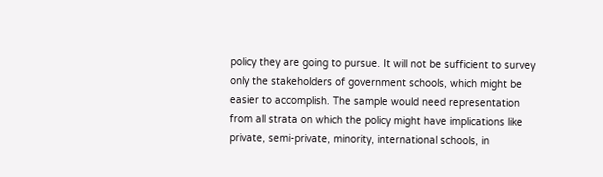policy they are going to pursue. It will not be sufficient to survey only the stakeholders of government schools, which might be easier to accomplish. The sample would need representation from all strata on which the policy might have implications like private, semi-private, minority, international schools, in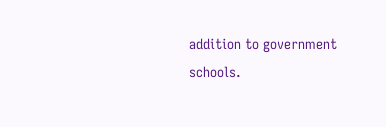addition to government schools.